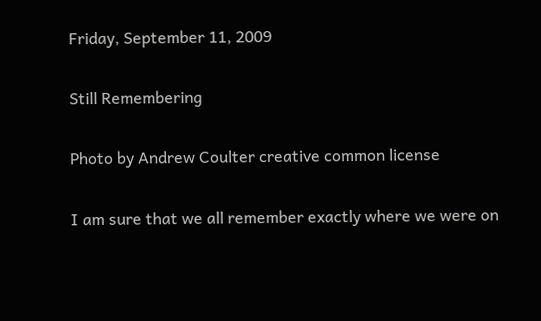Friday, September 11, 2009

Still Remembering

Photo by Andrew Coulter creative common license

I am sure that we all remember exactly where we were on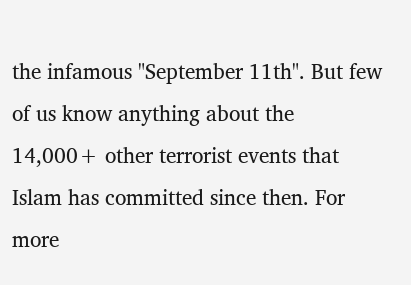the infamous "September 11th". But few of us know anything about the 14,000+ other terrorist events that Islam has committed since then. For more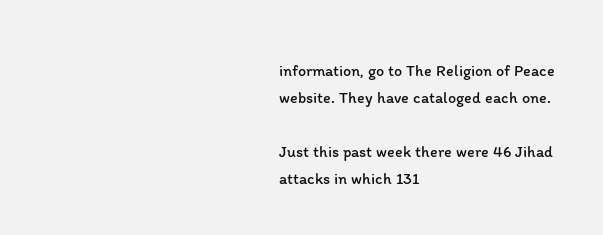information, go to The Religion of Peace website. They have cataloged each one.

Just this past week there were 46 Jihad attacks in which 131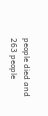people died and 263 people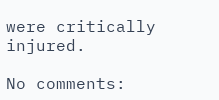were critically injured.

No comments: